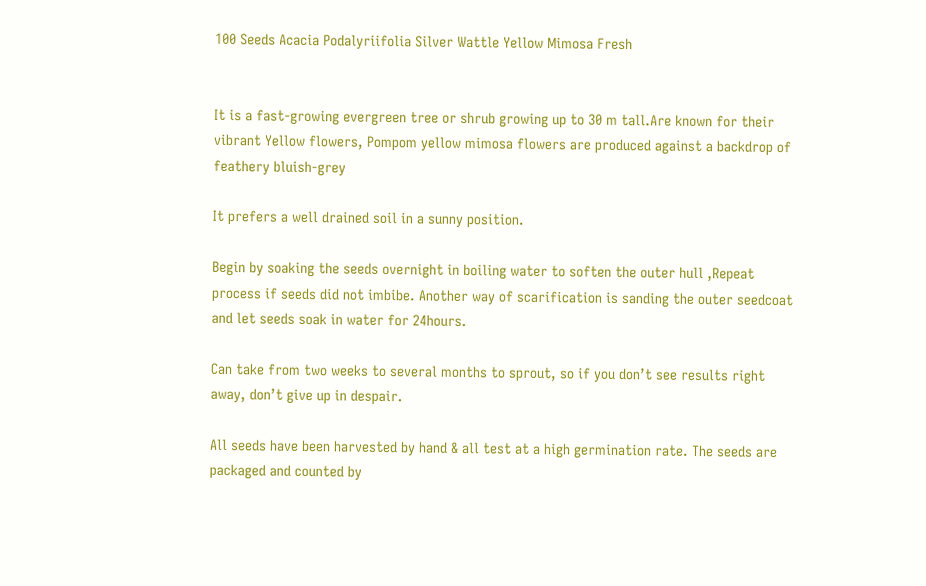100 Seeds Acacia Podalyriifolia Silver Wattle Yellow Mimosa Fresh


It is a fast-growing evergreen tree or shrub growing up to 30 m tall.Are known for their vibrant Yellow flowers, Pompom yellow mimosa flowers are produced against a backdrop of feathery bluish-grey

It prefers a well drained soil in a sunny position.

Begin by soaking the seeds overnight in boiling water to soften the outer hull ,Repeat process if seeds did not imbibe. Another way of scarification is sanding the outer seedcoat and let seeds soak in water for 24hours.

Can take from two weeks to several months to sprout, so if you don’t see results right away, don’t give up in despair.

All seeds have been harvested by hand & all test at a high germination rate. The seeds are packaged and counted by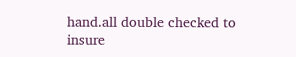hand.all double checked to insure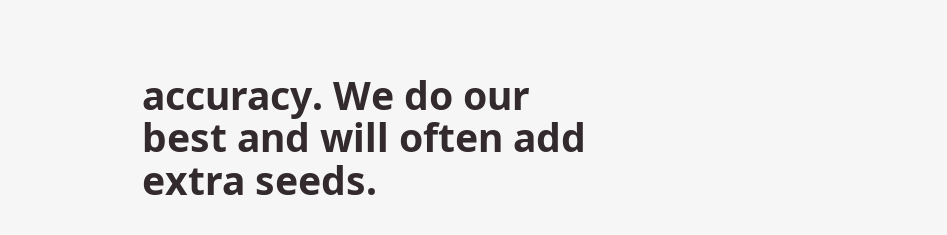accuracy. We do our best and will often add extra seeds.